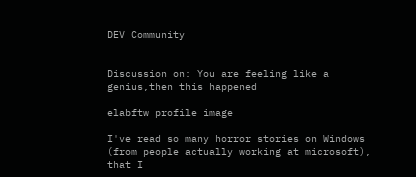DEV Community


Discussion on: You are feeling like a genius,then this happened

elabftw profile image

I've read so many horror stories on Windows (from people actually working at microsoft), that I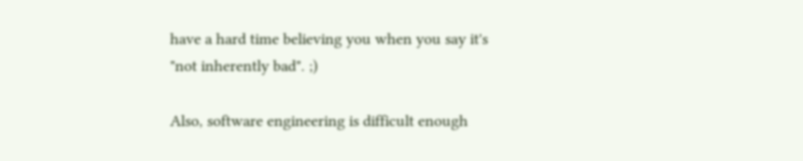have a hard time believing you when you say it's "not inherently bad". ;)

Also, software engineering is difficult enough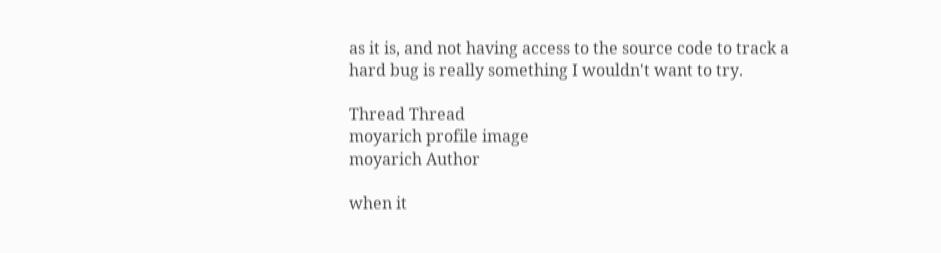as it is, and not having access to the source code to track a hard bug is really something I wouldn't want to try.

Thread Thread
moyarich profile image
moyarich Author

when it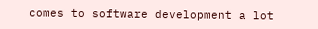comes to software development a lot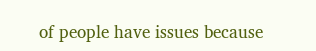of people have issues because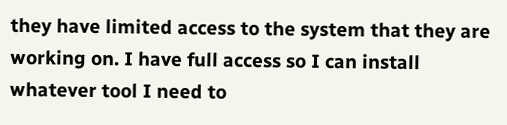they have limited access to the system that they are working on. I have full access so I can install whatever tool I need to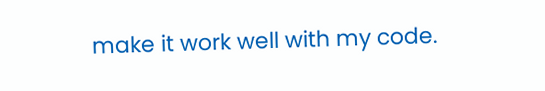make it work well with my code.